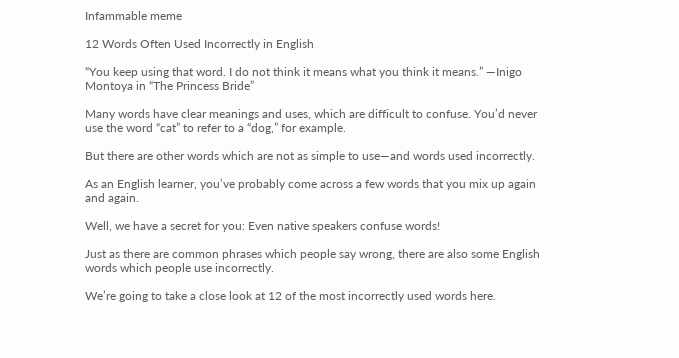Infammable meme

12 Words Often Used Incorrectly in English

“You keep using that word. I do not think it means what you think it means.” —Inigo Montoya in “The Princess Bride”

Many words have clear meanings and uses, which are difficult to confuse. You’d never use the word “cat” to refer to a “dog,” for example.

But there are other words which are not as simple to use—and words used incorrectly.

As an English learner, you’ve probably come across a few words that you mix up again and again.

Well, we have a secret for you: Even native speakers confuse words!

Just as there are common phrases which people say wrong, there are also some English words which people use incorrectly.

We’re going to take a close look at 12 of the most incorrectly used words here.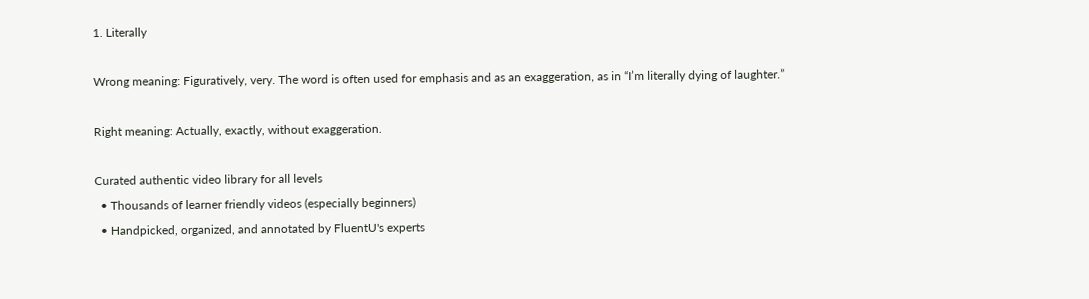1. Literally

Wrong meaning: Figuratively, very. The word is often used for emphasis and as an exaggeration, as in “I’m literally dying of laughter.”

Right meaning: Actually, exactly, without exaggeration.

Curated authentic video library for all levels
  • Thousands of learner friendly videos (especially beginners)
  • Handpicked, organized, and annotated by FluentU's experts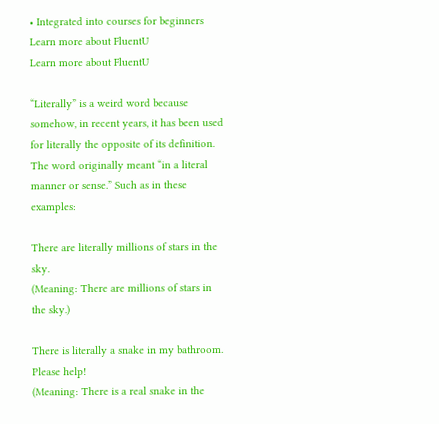• Integrated into courses for beginners
Learn more about FluentU
Learn more about FluentU

“Literally” is a weird word because somehow, in recent years, it has been used for literally the opposite of its definition. The word originally meant “in a literal manner or sense.” Such as in these examples:

There are literally millions of stars in the sky.
(Meaning: There are millions of stars in the sky.)

There is literally a snake in my bathroom. Please help!
(Meaning: There is a real snake in the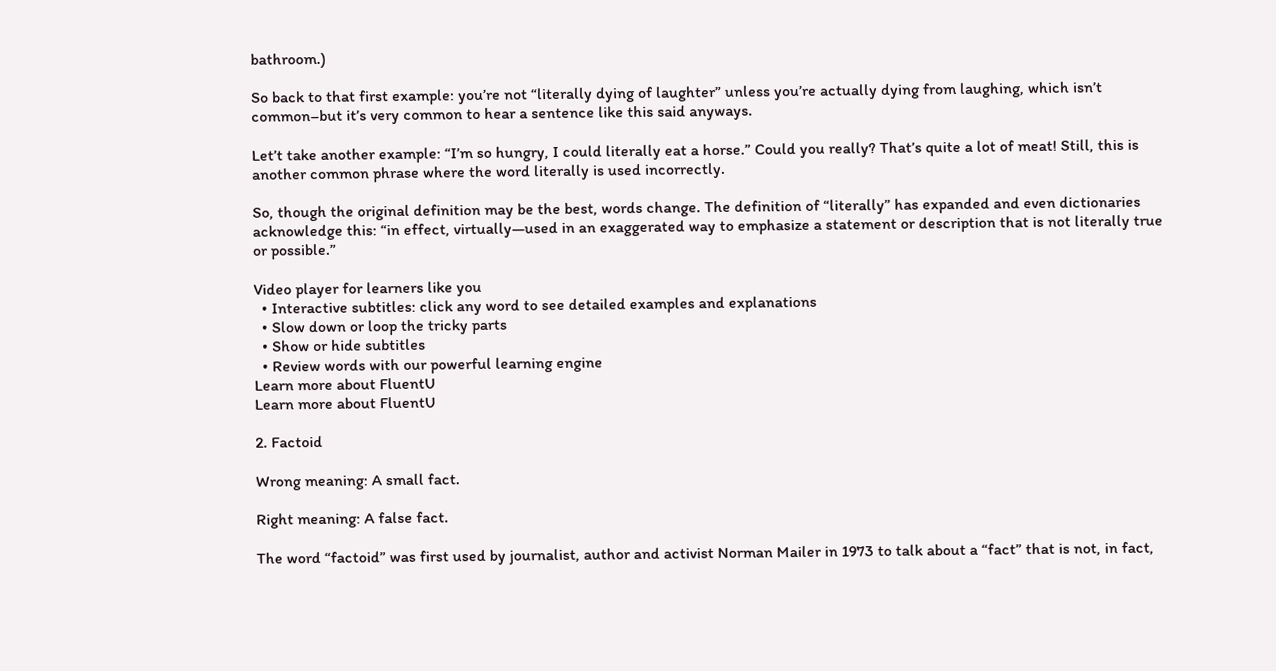bathroom.)

So back to that first example: you’re not “literally dying of laughter” unless you’re actually dying from laughing, which isn’t common–but it’s very common to hear a sentence like this said anyways.

Let’t take another example: “I’m so hungry, I could literally eat a horse.” Could you really? That’s quite a lot of meat! Still, this is another common phrase where the word literally is used incorrectly.

So, though the original definition may be the best, words change. The definition of “literally” has expanded and even dictionaries acknowledge this: “in effect, virtually—used in an exaggerated way to emphasize a statement or description that is not literally true or possible.”

Video player for learners like you
  • Interactive subtitles: click any word to see detailed examples and explanations
  • Slow down or loop the tricky parts
  • Show or hide subtitles
  • Review words with our powerful learning engine
Learn more about FluentU
Learn more about FluentU

2. Factoid

Wrong meaning: A small fact.

Right meaning: A false fact.

The word “factoid” was first used by journalist, author and activist Norman Mailer in 1973 to talk about a “fact” that is not, in fact,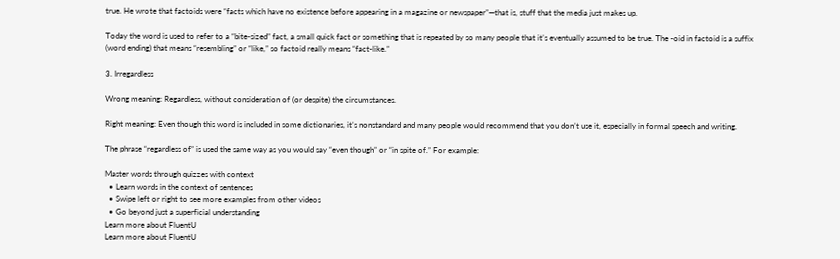true. He wrote that factoids were “facts which have no existence before appearing in a magazine or newspaper”—that is, stuff that the media just makes up.

Today the word is used to refer to a “bite-sized” fact, a small quick fact or something that is repeated by so many people that it’s eventually assumed to be true. The -oid in factoid is a suffix (word ending) that means “resembling” or “like,” so factoid really means “fact-like.”

3. Irregardless

Wrong meaning: Regardless, without consideration of (or despite) the circumstances.

Right meaning: Even though this word is included in some dictionaries, it’s nonstandard and many people would recommend that you don’t use it, especially in formal speech and writing.

The phrase “regardless of” is used the same way as you would say “even though” or “in spite of.” For example:

Master words through quizzes with context
  • Learn words in the context of sentences
  • Swipe left or right to see more examples from other videos
  • Go beyond just a superficial understanding
Learn more about FluentU
Learn more about FluentU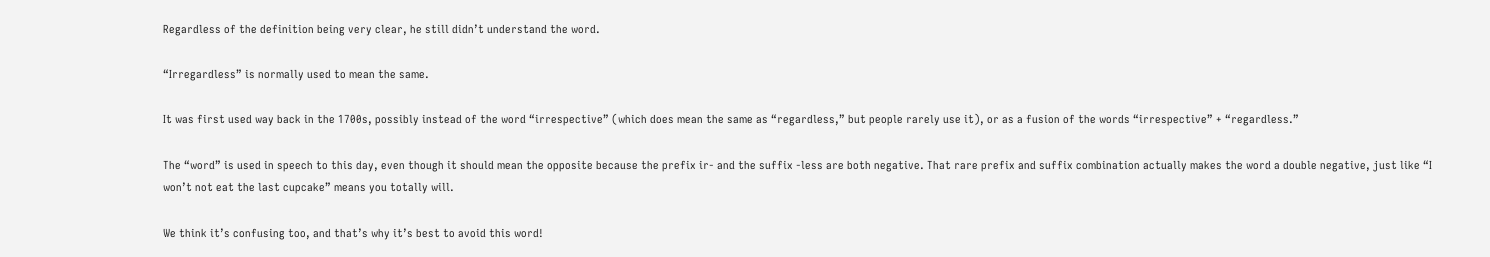Regardless of the definition being very clear, he still didn’t understand the word.

“Irregardless” is normally used to mean the same.

It was first used way back in the 1700s, possibly instead of the word “irrespective” (which does mean the same as “regardless,” but people rarely use it), or as a fusion of the words “irrespective” + “regardless.”

The “word” is used in speech to this day, even though it should mean the opposite because the prefix ir- and the suffix -less are both negative. That rare prefix and suffix combination actually makes the word a double negative, just like “I won’t not eat the last cupcake” means you totally will.

We think it’s confusing too, and that’s why it’s best to avoid this word!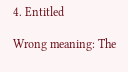4. Entitled

Wrong meaning: The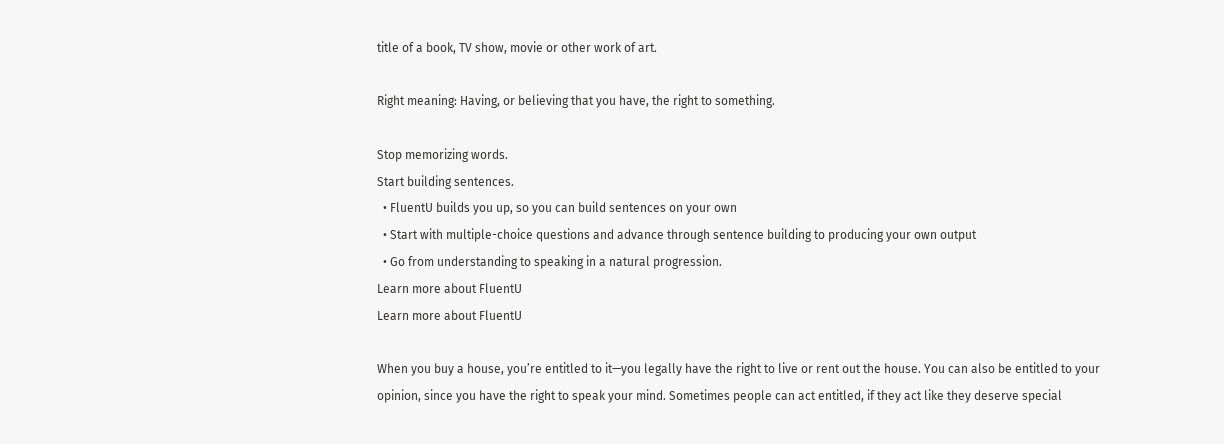title of a book, TV show, movie or other work of art.

Right meaning: Having, or believing that you have, the right to something.

Stop memorizing words.
Start building sentences.
  • FluentU builds you up, so you can build sentences on your own
  • Start with multiple-choice questions and advance through sentence building to producing your own output
  • Go from understanding to speaking in a natural progression.
Learn more about FluentU
Learn more about FluentU

When you buy a house, you’re entitled to it—you legally have the right to live or rent out the house. You can also be entitled to your opinion, since you have the right to speak your mind. Sometimes people can act entitled, if they act like they deserve special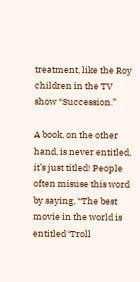treatment, like the Roy children in the TV show “Succession.”

A book, on the other hand, is never entitled, it’s just titled! People often misuse this word by saying, “The best movie in the world is entitled ‘Troll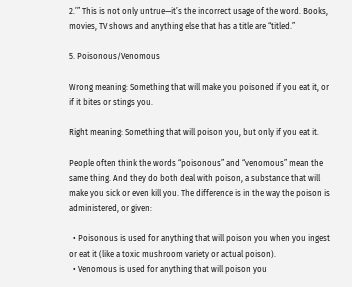2.’” This is not only untrue—it’s the incorrect usage of the word. Books, movies, TV shows and anything else that has a title are “titled.”

5. Poisonous/Venomous

Wrong meaning: Something that will make you poisoned if you eat it, or if it bites or stings you.

Right meaning: Something that will poison you, but only if you eat it.

People often think the words “poisonous” and “venomous” mean the same thing. And they do both deal with poison, a substance that will make you sick or even kill you. The difference is in the way the poison is administered, or given:

  • Poisonous is used for anything that will poison you when you ingest or eat it (like a toxic mushroom variety or actual poison).
  • Venomous is used for anything that will poison you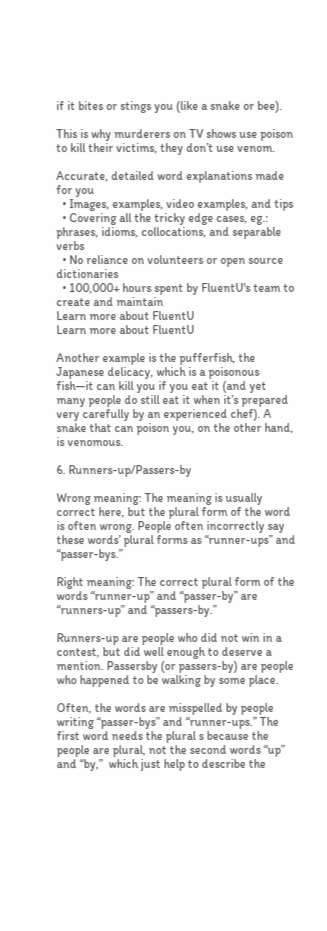if it bites or stings you (like a snake or bee).

This is why murderers on TV shows use poison to kill their victims, they don’t use venom.

Accurate, detailed word explanations made for you
  • Images, examples, video examples, and tips
  • Covering all the tricky edge cases, eg.: phrases, idioms, collocations, and separable verbs
  • No reliance on volunteers or open source dictionaries
  • 100,000+ hours spent by FluentU's team to create and maintain
Learn more about FluentU
Learn more about FluentU

Another example is the pufferfish, the Japanese delicacy, which is a poisonous fish—it can kill you if you eat it (and yet many people do still eat it when it’s prepared very carefully by an experienced chef). A snake that can poison you, on the other hand, is venomous.

6. Runners-up/Passers-by

Wrong meaning: The meaning is usually correct here, but the plural form of the word is often wrong. People often incorrectly say these words’ plural forms as “runner-ups” and “passer-bys.”

Right meaning: The correct plural form of the words “runner-up” and “passer-by” are “runners-up” and “passers-by.”

Runners-up are people who did not win in a contest, but did well enough to deserve a mention. Passersby (or passers-by) are people who happened to be walking by some place.

Often, the words are misspelled by people writing “passer-bys” and “runner-ups.” The first word needs the plural s because the people are plural, not the second words “up” and “by,”  which just help to describe the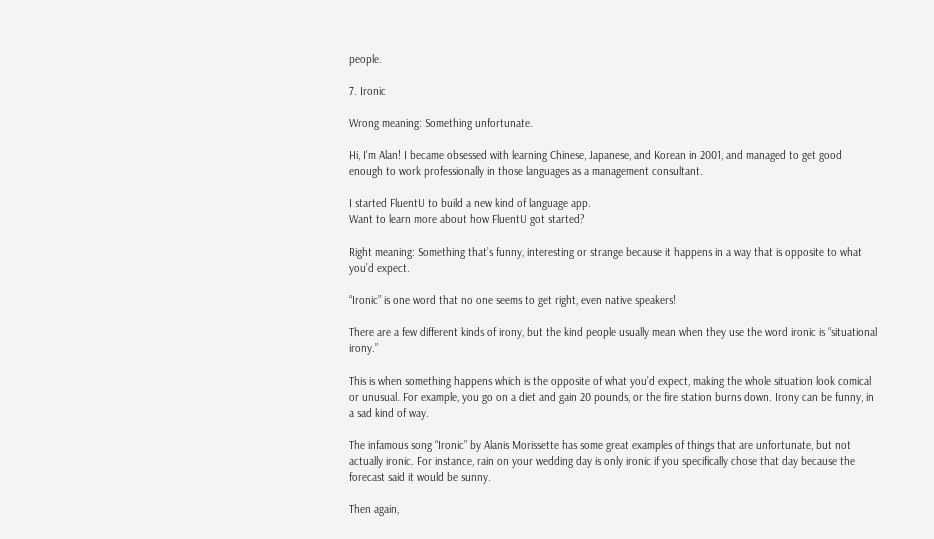people.

7. Ironic

Wrong meaning: Something unfortunate.

Hi, I'm Alan! I became obsessed with learning Chinese, Japanese, and Korean in 2001, and managed to get good enough to work professionally in those languages as a management consultant.

I started FluentU to build a new kind of language app.
Want to learn more about how FluentU got started?

Right meaning: Something that’s funny, interesting or strange because it happens in a way that is opposite to what you’d expect.

“Ironic” is one word that no one seems to get right, even native speakers!

There are a few different kinds of irony, but the kind people usually mean when they use the word ironic is “situational irony.”

This is when something happens which is the opposite of what you’d expect, making the whole situation look comical or unusual. For example, you go on a diet and gain 20 pounds, or the fire station burns down. Irony can be funny, in a sad kind of way.

The infamous song “Ironic” by Alanis Morissette has some great examples of things that are unfortunate, but not actually ironic. For instance, rain on your wedding day is only ironic if you specifically chose that day because the forecast said it would be sunny.

Then again,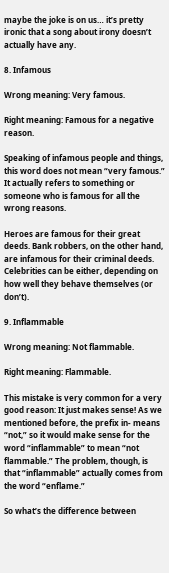maybe the joke is on us… it’s pretty ironic that a song about irony doesn’t actually have any.

8. Infamous

Wrong meaning: Very famous.

Right meaning: Famous for a negative reason.

Speaking of infamous people and things, this word does not mean “very famous.” It actually refers to something or someone who is famous for all the wrong reasons.

Heroes are famous for their great deeds. Bank robbers, on the other hand, are infamous for their criminal deeds. Celebrities can be either, depending on how well they behave themselves (or don’t).

9. Inflammable

Wrong meaning: Not flammable.

Right meaning: Flammable.

This mistake is very common for a very good reason: It just makes sense! As we mentioned before, the prefix in- means “not,” so it would make sense for the word “inflammable” to mean “not flammable.” The problem, though, is that “inflammable” actually comes from the word “enflame.”

So what’s the difference between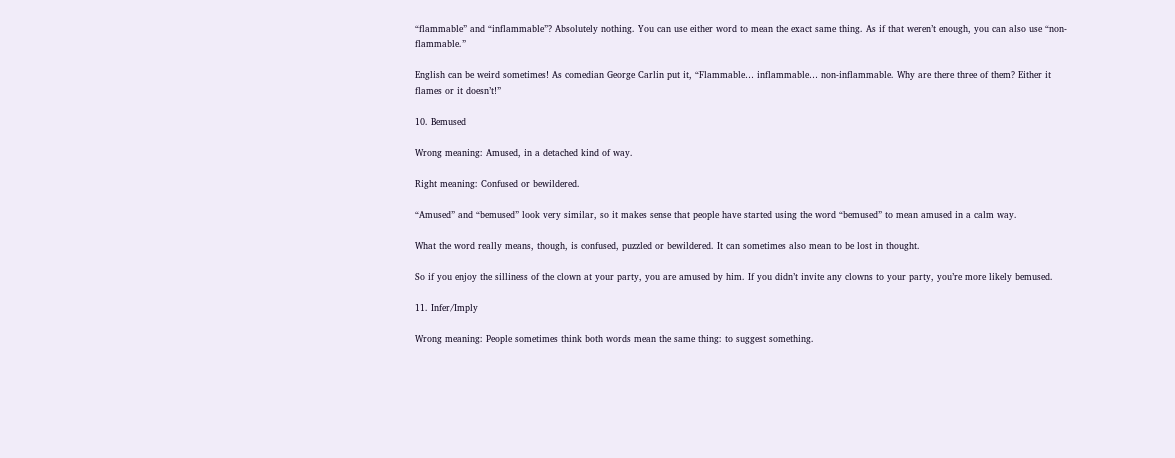“flammable” and “inflammable”? Absolutely nothing. You can use either word to mean the exact same thing. As if that weren’t enough, you can also use “non-flammable.”

English can be weird sometimes! As comedian George Carlin put it, “Flammable… inflammable… non-inflammable. Why are there three of them? Either it flames or it doesn’t!”

10. Bemused

Wrong meaning: Amused, in a detached kind of way.

Right meaning: Confused or bewildered.

“Amused” and “bemused” look very similar, so it makes sense that people have started using the word “bemused” to mean amused in a calm way.

What the word really means, though, is confused, puzzled or bewildered. It can sometimes also mean to be lost in thought.

So if you enjoy the silliness of the clown at your party, you are amused by him. If you didn’t invite any clowns to your party, you’re more likely bemused.

11. Infer/Imply

Wrong meaning: People sometimes think both words mean the same thing: to suggest something.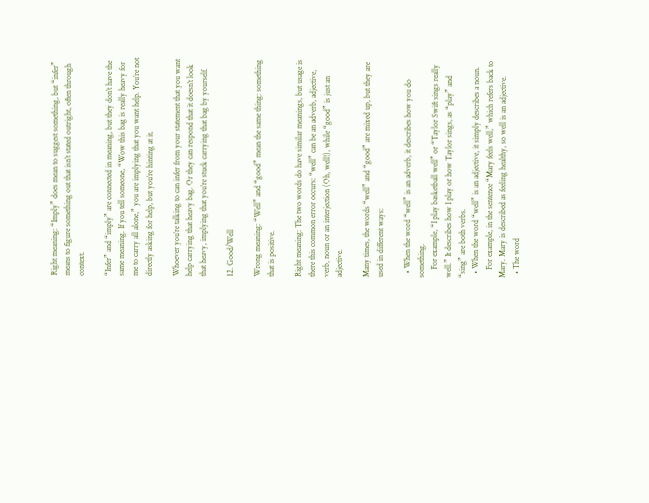Right meaning: “Imply” does mean to suggest something, but “infer” means to figure something out that isn’t stated outright, often through context.

“Infer” and “imply” are connected in meaning, but they don’t have the same meaning. If you tell someone, “Wow this bag is really heavy for me to carry all alone,” you are implying that you want help. You’re not directly asking for help, but you’re hinting at it.

Whoever you’re talking to can infer from your statement that you want help carrying that heavy bag. Or they can respond that it doesn’t look that heavy, implying that you’re stuck carrying that bag by yourself.

12. Good/Well

Wrong meaning: “Well” and “good” mean the same thing: something that is positive.

Right meaning: The two words do have similar meanings, but usage is there this common error occurs: “well” can be an adverb, adjective, verb, noun or an interjection (Oh, well!), while “good” is just an adjective.

Many times, the words “well” and “good” are mixed up, but they are used in different ways:

  • When the word “well” is an adverb, it describes how you do something.
    For example, “I play basketball well” or “Taylor Swift sings really well.” It describes how I play or how Taylor sings, as “play” and “sing” are both verbs.
  • When the word “well” is an adjective, it simply describes a noun.
    For example, in the sentence “Mary feels well,” which refers back to Mary. Mary is described as feeling healthy, so well is an adjective.
  • The word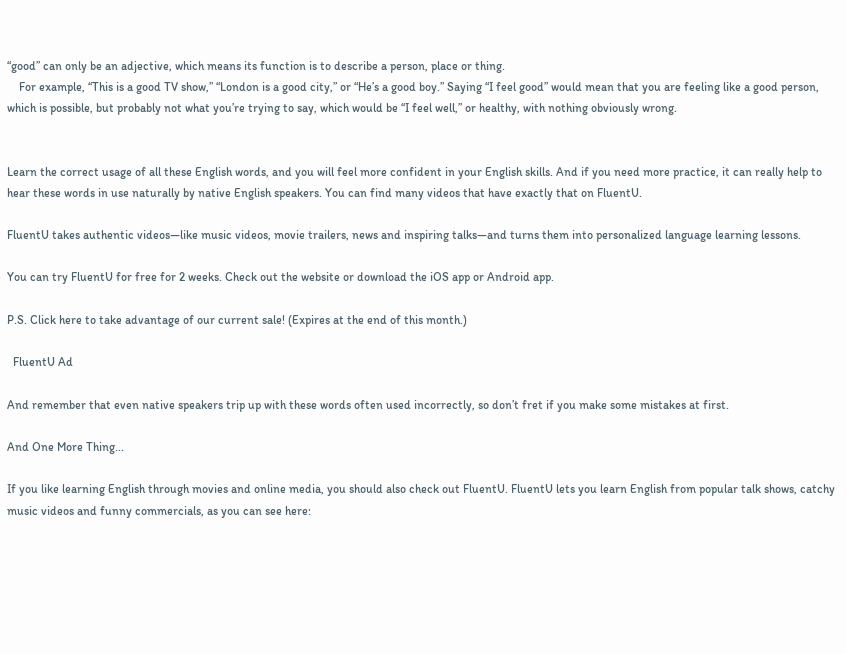“good” can only be an adjective, which means its function is to describe a person, place or thing.
    For example, “This is a good TV show,” “London is a good city,” or “He’s a good boy.” Saying “I feel good” would mean that you are feeling like a good person, which is possible, but probably not what you’re trying to say, which would be “I feel well,” or healthy, with nothing obviously wrong.


Learn the correct usage of all these English words, and you will feel more confident in your English skills. And if you need more practice, it can really help to hear these words in use naturally by native English speakers. You can find many videos that have exactly that on FluentU.

FluentU takes authentic videos—like music videos, movie trailers, news and inspiring talks—and turns them into personalized language learning lessons.

You can try FluentU for free for 2 weeks. Check out the website or download the iOS app or Android app.

P.S. Click here to take advantage of our current sale! (Expires at the end of this month.)

  FluentU Ad

And remember that even native speakers trip up with these words often used incorrectly, so don’t fret if you make some mistakes at first.

And One More Thing...

If you like learning English through movies and online media, you should also check out FluentU. FluentU lets you learn English from popular talk shows, catchy music videos and funny commercials, as you can see here: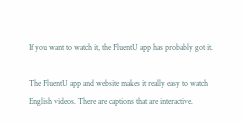If you want to watch it, the FluentU app has probably got it.

The FluentU app and website makes it really easy to watch English videos. There are captions that are interactive.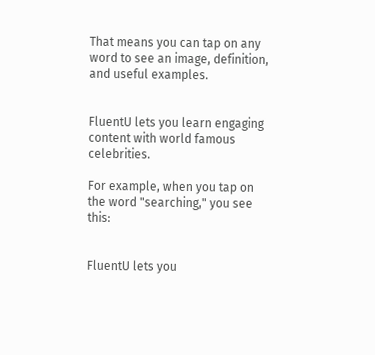That means you can tap on any word to see an image, definition, and useful examples.


FluentU lets you learn engaging content with world famous celebrities.

For example, when you tap on the word "searching," you see this:


FluentU lets you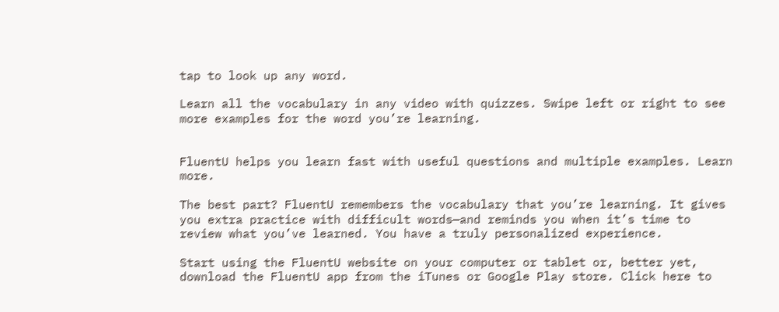tap to look up any word.

Learn all the vocabulary in any video with quizzes. Swipe left or right to see more examples for the word you’re learning.


FluentU helps you learn fast with useful questions and multiple examples. Learn more.

The best part? FluentU remembers the vocabulary that you’re learning. It gives you extra practice with difficult words—and reminds you when it’s time to review what you’ve learned. You have a truly personalized experience.

Start using the FluentU website on your computer or tablet or, better yet, download the FluentU app from the iTunes or Google Play store. Click here to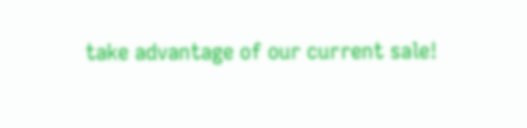take advantage of our current sale!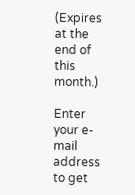(Expires at the end of this month.)

Enter your e-mail address to get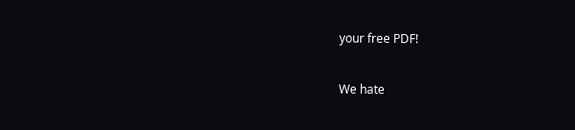your free PDF!

We hate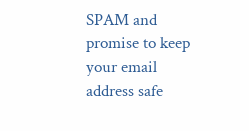SPAM and promise to keep your email address safe